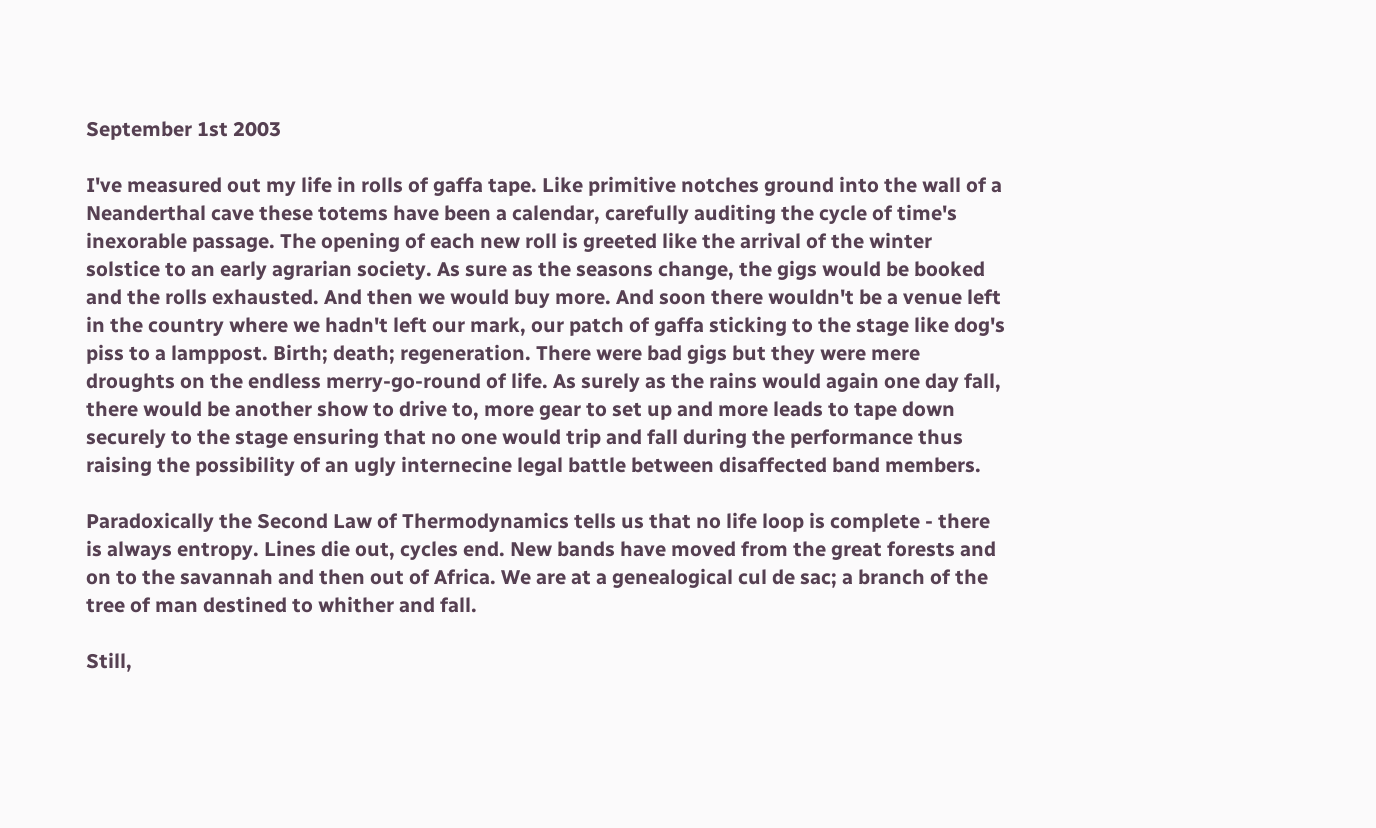September 1st 2003

I've measured out my life in rolls of gaffa tape. Like primitive notches ground into the wall of a Neanderthal cave these totems have been a calendar, carefully auditing the cycle of time's inexorable passage. The opening of each new roll is greeted like the arrival of the winter solstice to an early agrarian society. As sure as the seasons change, the gigs would be booked and the rolls exhausted. And then we would buy more. And soon there wouldn't be a venue left in the country where we hadn't left our mark, our patch of gaffa sticking to the stage like dog's piss to a lamppost. Birth; death; regeneration. There were bad gigs but they were mere droughts on the endless merry-go-round of life. As surely as the rains would again one day fall, there would be another show to drive to, more gear to set up and more leads to tape down securely to the stage ensuring that no one would trip and fall during the performance thus raising the possibility of an ugly internecine legal battle between disaffected band members.

Paradoxically the Second Law of Thermodynamics tells us that no life loop is complete - there is always entropy. Lines die out, cycles end. New bands have moved from the great forests and on to the savannah and then out of Africa. We are at a genealogical cul de sac; a branch of the tree of man destined to whither and fall.

Still,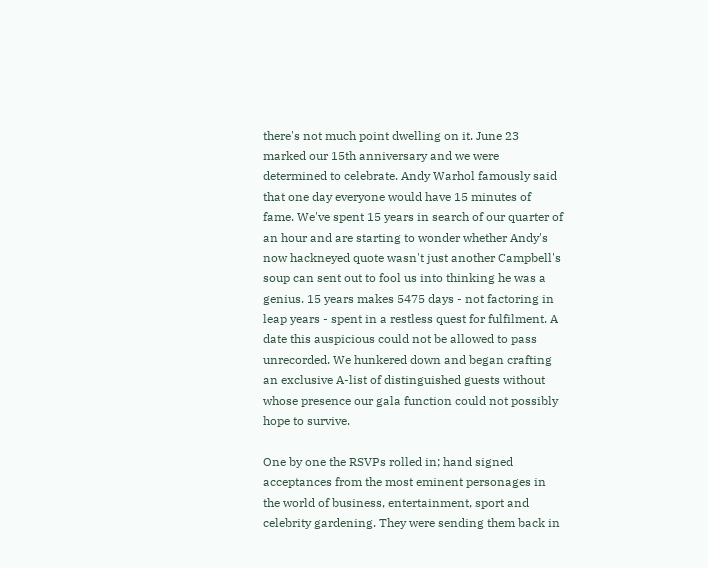there's not much point dwelling on it. June 23 marked our 15th anniversary and we were determined to celebrate. Andy Warhol famously said that one day everyone would have 15 minutes of fame. We've spent 15 years in search of our quarter of an hour and are starting to wonder whether Andy's now hackneyed quote wasn't just another Campbell's soup can sent out to fool us into thinking he was a genius. 15 years makes 5475 days - not factoring in leap years - spent in a restless quest for fulfilment. A date this auspicious could not be allowed to pass unrecorded. We hunkered down and began crafting an exclusive A-list of distinguished guests without whose presence our gala function could not possibly hope to survive.

One by one the RSVPs rolled in; hand signed acceptances from the most eminent personages in the world of business, entertainment, sport and celebrity gardening. They were sending them back in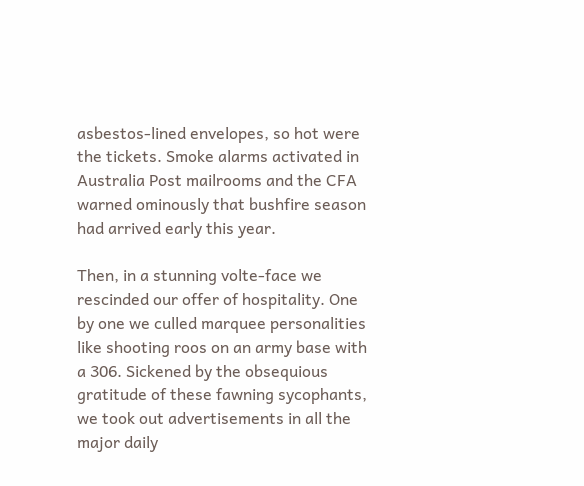asbestos-lined envelopes, so hot were the tickets. Smoke alarms activated in Australia Post mailrooms and the CFA warned ominously that bushfire season had arrived early this year.

Then, in a stunning volte-face we rescinded our offer of hospitality. One by one we culled marquee personalities like shooting roos on an army base with a 306. Sickened by the obsequious gratitude of these fawning sycophants, we took out advertisements in all the major daily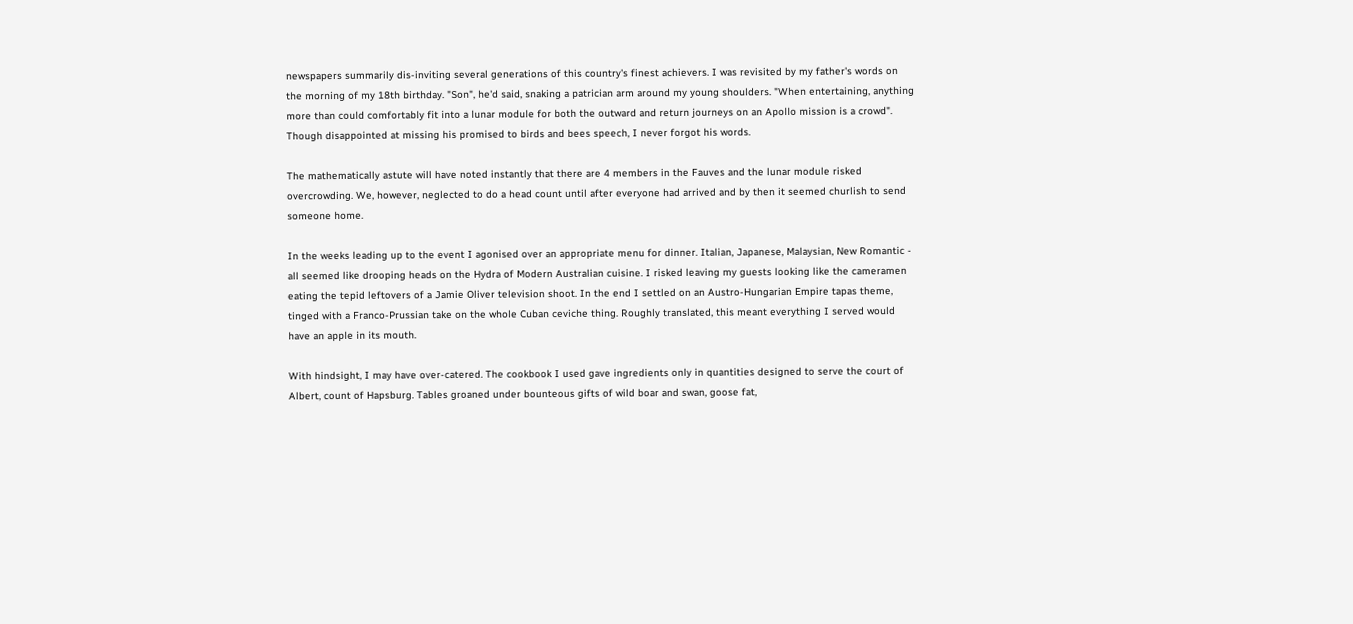newspapers summarily dis-inviting several generations of this country's finest achievers. I was revisited by my father's words on the morning of my 18th birthday. "Son", he'd said, snaking a patrician arm around my young shoulders. "When entertaining, anything more than could comfortably fit into a lunar module for both the outward and return journeys on an Apollo mission is a crowd". Though disappointed at missing his promised to birds and bees speech, I never forgot his words.

The mathematically astute will have noted instantly that there are 4 members in the Fauves and the lunar module risked overcrowding. We, however, neglected to do a head count until after everyone had arrived and by then it seemed churlish to send someone home.

In the weeks leading up to the event I agonised over an appropriate menu for dinner. Italian, Japanese, Malaysian, New Romantic - all seemed like drooping heads on the Hydra of Modern Australian cuisine. I risked leaving my guests looking like the cameramen eating the tepid leftovers of a Jamie Oliver television shoot. In the end I settled on an Austro-Hungarian Empire tapas theme, tinged with a Franco-Prussian take on the whole Cuban ceviche thing. Roughly translated, this meant everything I served would have an apple in its mouth.

With hindsight, I may have over-catered. The cookbook I used gave ingredients only in quantities designed to serve the court of Albert, count of Hapsburg. Tables groaned under bounteous gifts of wild boar and swan, goose fat,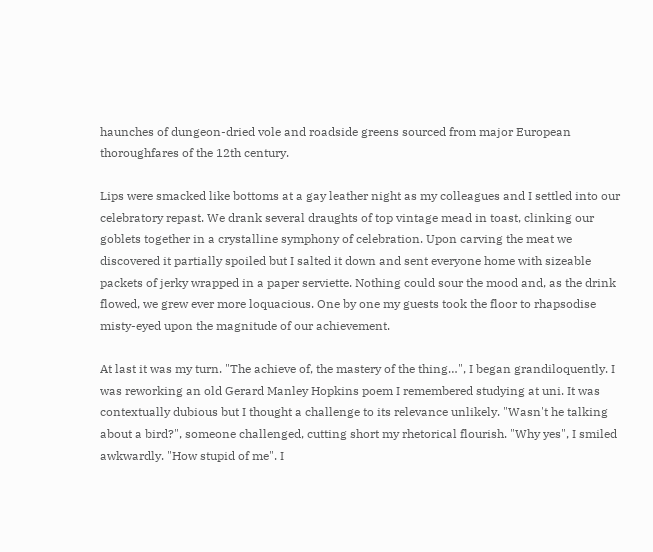haunches of dungeon-dried vole and roadside greens sourced from major European thoroughfares of the 12th century.

Lips were smacked like bottoms at a gay leather night as my colleagues and I settled into our celebratory repast. We drank several draughts of top vintage mead in toast, clinking our goblets together in a crystalline symphony of celebration. Upon carving the meat we discovered it partially spoiled but I salted it down and sent everyone home with sizeable packets of jerky wrapped in a paper serviette. Nothing could sour the mood and, as the drink flowed, we grew ever more loquacious. One by one my guests took the floor to rhapsodise misty-eyed upon the magnitude of our achievement.

At last it was my turn. "The achieve of, the mastery of the thing…", I began grandiloquently. I was reworking an old Gerard Manley Hopkins poem I remembered studying at uni. It was contextually dubious but I thought a challenge to its relevance unlikely. "Wasn't he talking about a bird?", someone challenged, cutting short my rhetorical flourish. "Why yes", I smiled awkwardly. "How stupid of me". I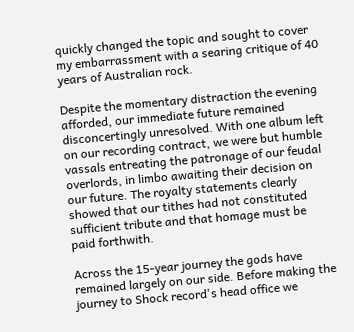quickly changed the topic and sought to cover my embarrassment with a searing critique of 40 years of Australian rock.

Despite the momentary distraction the evening afforded, our immediate future remained disconcertingly unresolved. With one album left on our recording contract, we were but humble vassals entreating the patronage of our feudal overlords, in limbo awaiting their decision on our future. The royalty statements clearly showed that our tithes had not constituted sufficient tribute and that homage must be paid forthwith.

Across the 15-year journey the gods have remained largely on our side. Before making the journey to Shock record's head office we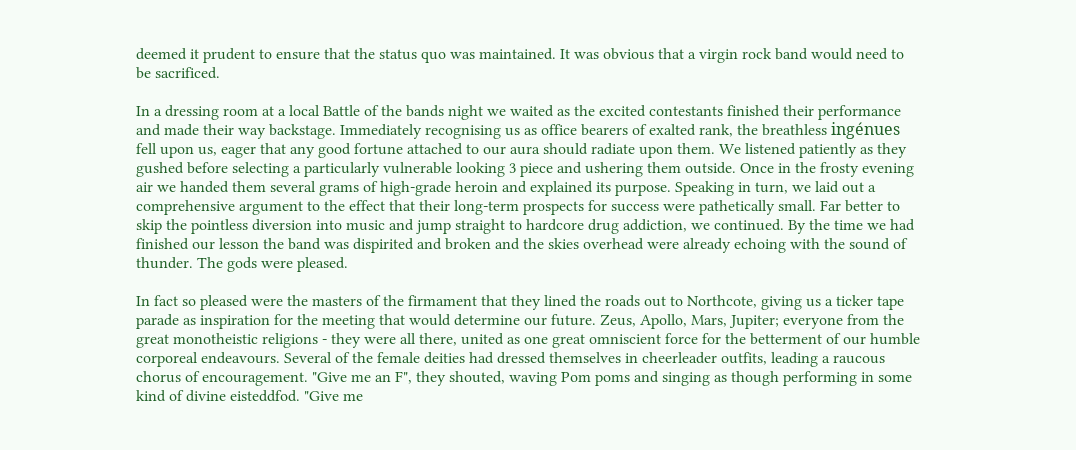deemed it prudent to ensure that the status quo was maintained. It was obvious that a virgin rock band would need to be sacrificed.

In a dressing room at a local Battle of the bands night we waited as the excited contestants finished their performance and made their way backstage. Immediately recognising us as office bearers of exalted rank, the breathless ingénues fell upon us, eager that any good fortune attached to our aura should radiate upon them. We listened patiently as they gushed before selecting a particularly vulnerable looking 3 piece and ushering them outside. Once in the frosty evening air we handed them several grams of high-grade heroin and explained its purpose. Speaking in turn, we laid out a comprehensive argument to the effect that their long-term prospects for success were pathetically small. Far better to skip the pointless diversion into music and jump straight to hardcore drug addiction, we continued. By the time we had finished our lesson the band was dispirited and broken and the skies overhead were already echoing with the sound of thunder. The gods were pleased.

In fact so pleased were the masters of the firmament that they lined the roads out to Northcote, giving us a ticker tape parade as inspiration for the meeting that would determine our future. Zeus, Apollo, Mars, Jupiter; everyone from the great monotheistic religions - they were all there, united as one great omniscient force for the betterment of our humble corporeal endeavours. Several of the female deities had dressed themselves in cheerleader outfits, leading a raucous chorus of encouragement. "Give me an F", they shouted, waving Pom poms and singing as though performing in some kind of divine eisteddfod. "Give me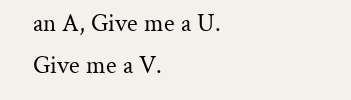an A, Give me a U. Give me a V.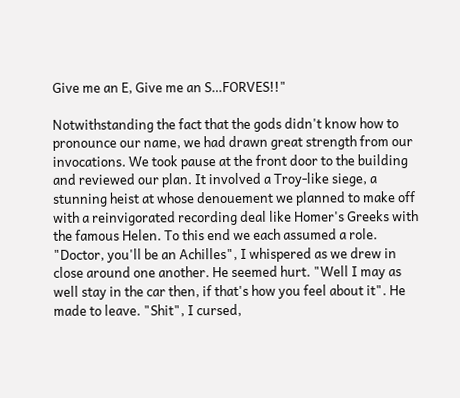Give me an E, Give me an S…FORVES!!"

Notwithstanding the fact that the gods didn't know how to pronounce our name, we had drawn great strength from our invocations. We took pause at the front door to the building and reviewed our plan. It involved a Troy-like siege, a stunning heist at whose denouement we planned to make off with a reinvigorated recording deal like Homer's Greeks with the famous Helen. To this end we each assumed a role. "Doctor, you'll be an Achilles", I whispered as we drew in close around one another. He seemed hurt. "Well I may as well stay in the car then, if that's how you feel about it". He made to leave. "Shit", I cursed,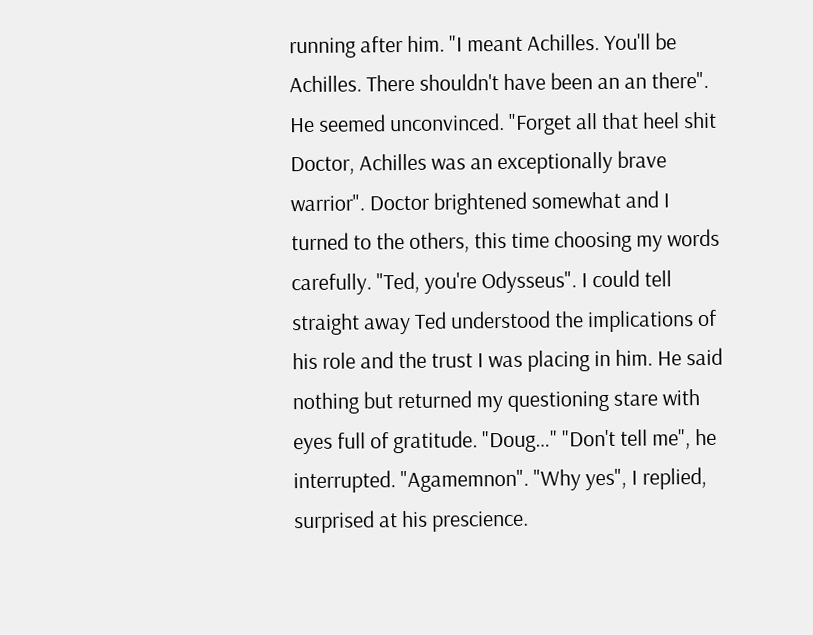running after him. "I meant Achilles. You'll be Achilles. There shouldn't have been an an there". He seemed unconvinced. "Forget all that heel shit Doctor, Achilles was an exceptionally brave warrior". Doctor brightened somewhat and I turned to the others, this time choosing my words carefully. "Ted, you're Odysseus". I could tell straight away Ted understood the implications of his role and the trust I was placing in him. He said nothing but returned my questioning stare with eyes full of gratitude. "Doug…" "Don't tell me", he interrupted. "Agamemnon". "Why yes", I replied, surprised at his prescience.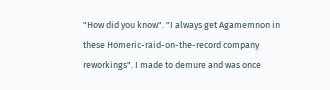"How did you know". "I always get Agamemnon in these Homeric-raid-on-the-record company reworkings". I made to demure and was once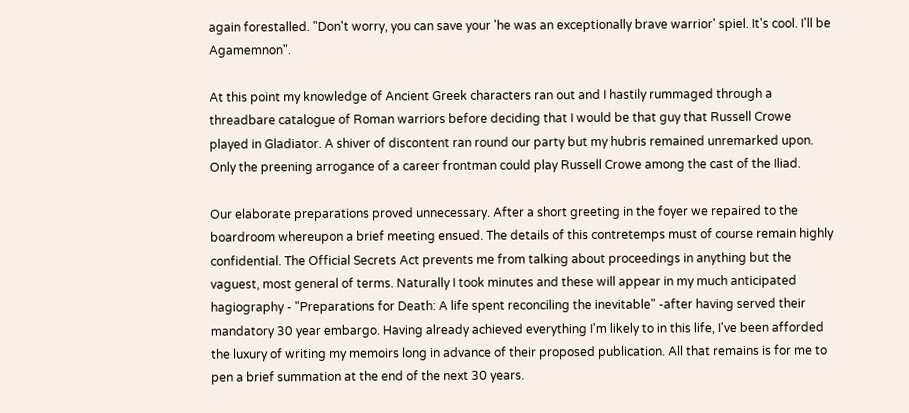again forestalled. "Don't worry, you can save your 'he was an exceptionally brave warrior' spiel. It's cool. I'll be Agamemnon".

At this point my knowledge of Ancient Greek characters ran out and I hastily rummaged through a threadbare catalogue of Roman warriors before deciding that I would be that guy that Russell Crowe played in Gladiator. A shiver of discontent ran round our party but my hubris remained unremarked upon. Only the preening arrogance of a career frontman could play Russell Crowe among the cast of the Iliad.

Our elaborate preparations proved unnecessary. After a short greeting in the foyer we repaired to the boardroom whereupon a brief meeting ensued. The details of this contretemps must of course remain highly confidential. The Official Secrets Act prevents me from talking about proceedings in anything but the vaguest, most general of terms. Naturally I took minutes and these will appear in my much anticipated hagiography - "Preparations for Death: A life spent reconciling the inevitable" -after having served their mandatory 30 year embargo. Having already achieved everything I'm likely to in this life, I've been afforded the luxury of writing my memoirs long in advance of their proposed publication. All that remains is for me to pen a brief summation at the end of the next 30 years.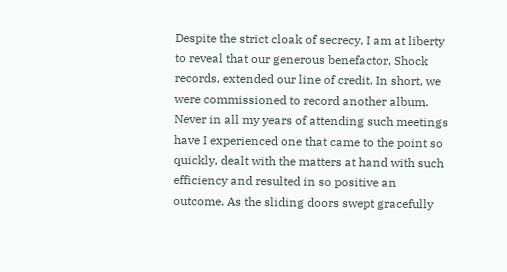Despite the strict cloak of secrecy, I am at liberty to reveal that our generous benefactor, Shock records, extended our line of credit. In short, we were commissioned to record another album. Never in all my years of attending such meetings have I experienced one that came to the point so quickly, dealt with the matters at hand with such efficiency and resulted in so positive an outcome. As the sliding doors swept gracefully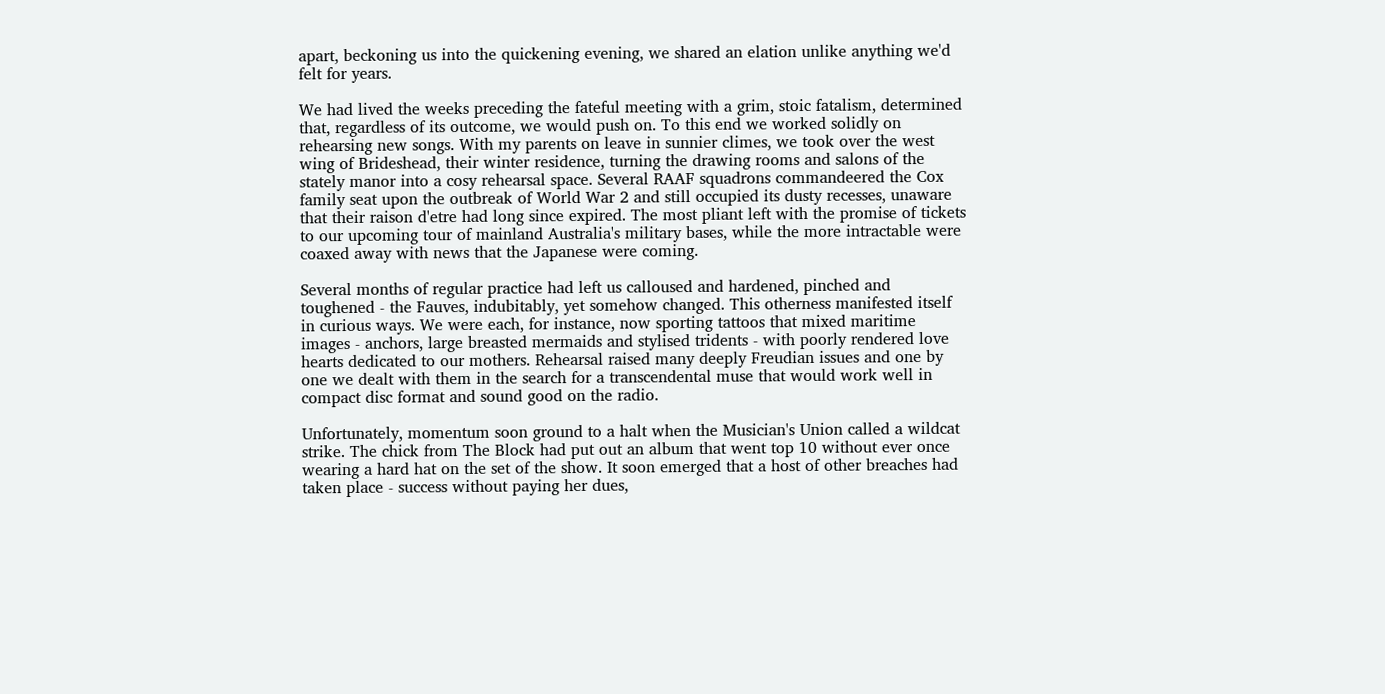apart, beckoning us into the quickening evening, we shared an elation unlike anything we'd felt for years.

We had lived the weeks preceding the fateful meeting with a grim, stoic fatalism, determined that, regardless of its outcome, we would push on. To this end we worked solidly on rehearsing new songs. With my parents on leave in sunnier climes, we took over the west wing of Brideshead, their winter residence, turning the drawing rooms and salons of the stately manor into a cosy rehearsal space. Several RAAF squadrons commandeered the Cox family seat upon the outbreak of World War 2 and still occupied its dusty recesses, unaware that their raison d'etre had long since expired. The most pliant left with the promise of tickets to our upcoming tour of mainland Australia's military bases, while the more intractable were coaxed away with news that the Japanese were coming.

Several months of regular practice had left us calloused and hardened, pinched and toughened - the Fauves, indubitably, yet somehow changed. This otherness manifested itself in curious ways. We were each, for instance, now sporting tattoos that mixed maritime images - anchors, large breasted mermaids and stylised tridents - with poorly rendered love hearts dedicated to our mothers. Rehearsal raised many deeply Freudian issues and one by one we dealt with them in the search for a transcendental muse that would work well in compact disc format and sound good on the radio.

Unfortunately, momentum soon ground to a halt when the Musician's Union called a wildcat strike. The chick from The Block had put out an album that went top 10 without ever once wearing a hard hat on the set of the show. It soon emerged that a host of other breaches had taken place - success without paying her dues,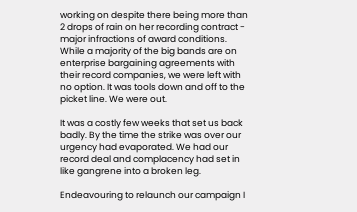working on despite there being more than 2 drops of rain on her recording contract - major infractions of award conditions. While a majority of the big bands are on enterprise bargaining agreements with their record companies, we were left with no option. It was tools down and off to the picket line. We were out.

It was a costly few weeks that set us back badly. By the time the strike was over our urgency had evaporated. We had our record deal and complacency had set in like gangrene into a broken leg.

Endeavouring to relaunch our campaign I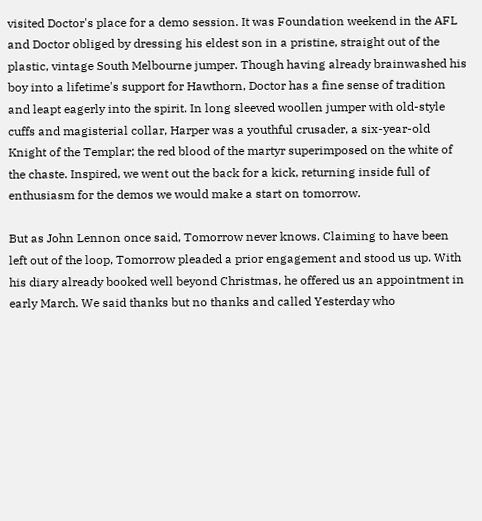visited Doctor's place for a demo session. It was Foundation weekend in the AFL and Doctor obliged by dressing his eldest son in a pristine, straight out of the plastic, vintage South Melbourne jumper. Though having already brainwashed his boy into a lifetime's support for Hawthorn, Doctor has a fine sense of tradition and leapt eagerly into the spirit. In long sleeved woollen jumper with old-style cuffs and magisterial collar, Harper was a youthful crusader, a six-year-old Knight of the Templar; the red blood of the martyr superimposed on the white of the chaste. Inspired, we went out the back for a kick, returning inside full of enthusiasm for the demos we would make a start on tomorrow.

But as John Lennon once said, Tomorrow never knows. Claiming to have been left out of the loop, Tomorrow pleaded a prior engagement and stood us up. With his diary already booked well beyond Christmas, he offered us an appointment in early March. We said thanks but no thanks and called Yesterday who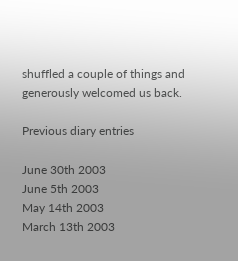shuffled a couple of things and generously welcomed us back.

Previous diary entries

June 30th 2003
June 5th 2003
May 14th 2003
March 13th 2003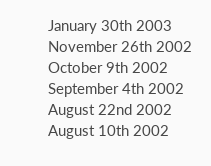January 30th 2003
November 26th 2002
October 9th 2002
September 4th 2002
August 22nd 2002
August 10th 2002